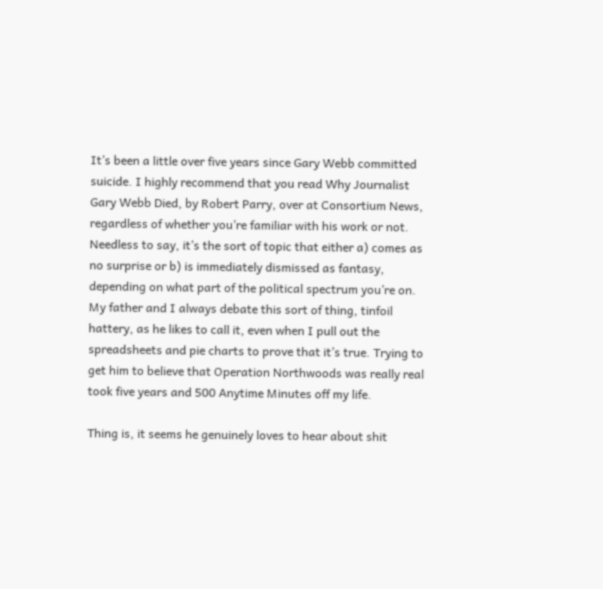It’s been a little over five years since Gary Webb committed suicide. I highly recommend that you read Why Journalist Gary Webb Died, by Robert Parry, over at Consortium News, regardless of whether you’re familiar with his work or not. Needless to say, it’s the sort of topic that either a) comes as no surprise or b) is immediately dismissed as fantasy, depending on what part of the political spectrum you’re on. My father and I always debate this sort of thing, tinfoil hattery, as he likes to call it, even when I pull out the spreadsheets and pie charts to prove that it’s true. Trying to get him to believe that Operation Northwoods was really real took five years and 500 Anytime Minutes off my life.

Thing is, it seems he genuinely loves to hear about shit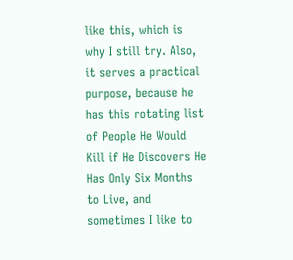like this, which is why I still try. Also, it serves a practical purpose, because he has this rotating list of People He Would Kill if He Discovers He Has Only Six Months to Live, and sometimes I like to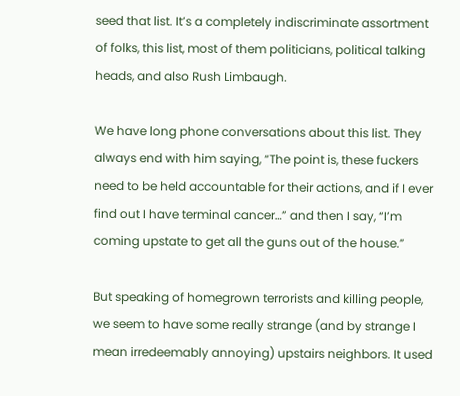seed that list. It’s a completely indiscriminate assortment of folks, this list, most of them politicians, political talking heads, and also Rush Limbaugh.

We have long phone conversations about this list. They always end with him saying, “The point is, these fuckers need to be held accountable for their actions, and if I ever find out I have terminal cancer…” and then I say, “I’m coming upstate to get all the guns out of the house.”

But speaking of homegrown terrorists and killing people, we seem to have some really strange (and by strange I mean irredeemably annoying) upstairs neighbors. It used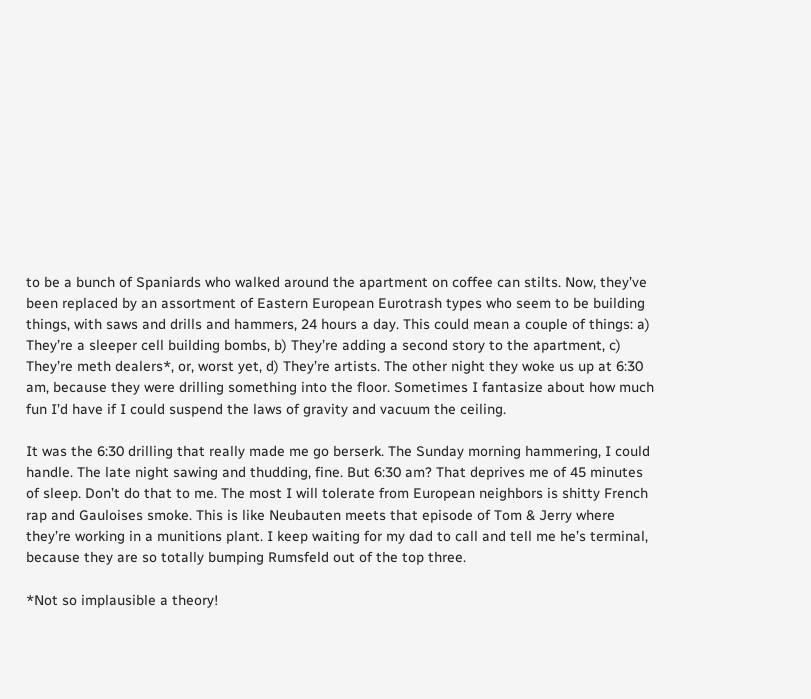to be a bunch of Spaniards who walked around the apartment on coffee can stilts. Now, they’ve been replaced by an assortment of Eastern European Eurotrash types who seem to be building things, with saws and drills and hammers, 24 hours a day. This could mean a couple of things: a) They’re a sleeper cell building bombs, b) They’re adding a second story to the apartment, c) They’re meth dealers*, or, worst yet, d) They’re artists. The other night they woke us up at 6:30 am, because they were drilling something into the floor. Sometimes I fantasize about how much fun I’d have if I could suspend the laws of gravity and vacuum the ceiling.

It was the 6:30 drilling that really made me go berserk. The Sunday morning hammering, I could handle. The late night sawing and thudding, fine. But 6:30 am? That deprives me of 45 minutes of sleep. Don’t do that to me. The most I will tolerate from European neighbors is shitty French rap and Gauloises smoke. This is like Neubauten meets that episode of Tom & Jerry where they’re working in a munitions plant. I keep waiting for my dad to call and tell me he’s terminal, because they are so totally bumping Rumsfeld out of the top three.

*Not so implausible a theory!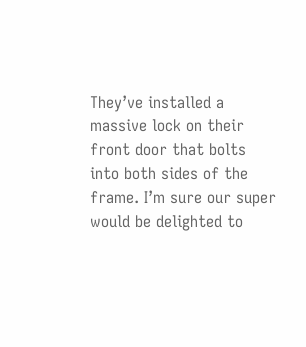They’ve installed a massive lock on their front door that bolts into both sides of the frame. I’m sure our super would be delighted to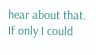hear about that. If only I could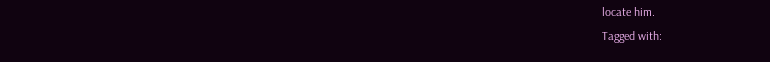locate him.
Tagged with: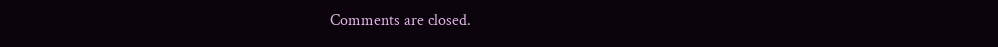Comments are closed.